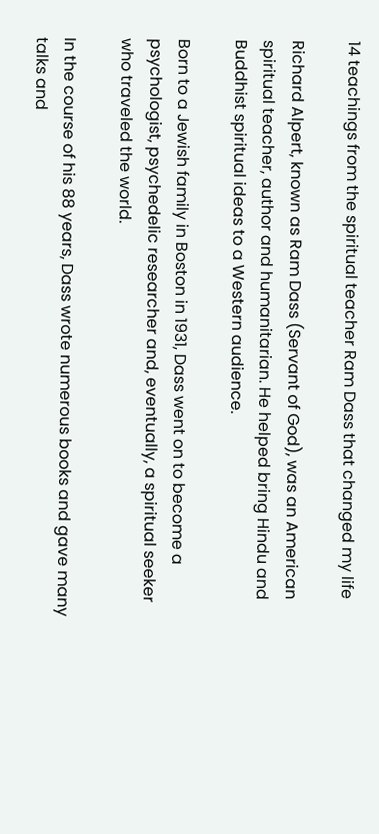14 teachings from the spiritual teacher Ram Dass that changed my life

Richard Alpert, known as Ram Dass (Servant of God), was an American spiritual teacher, author and humanitarian. He helped bring Hindu and Buddhist spiritual ideas to a Western audience.

Born to a Jewish family in Boston in 1931, Dass went on to become a psychologist, psychedelic researcher and, eventually, a spiritual seeker who traveled the world.

In the course of his 88 years, Dass wrote numerous books and gave many talks and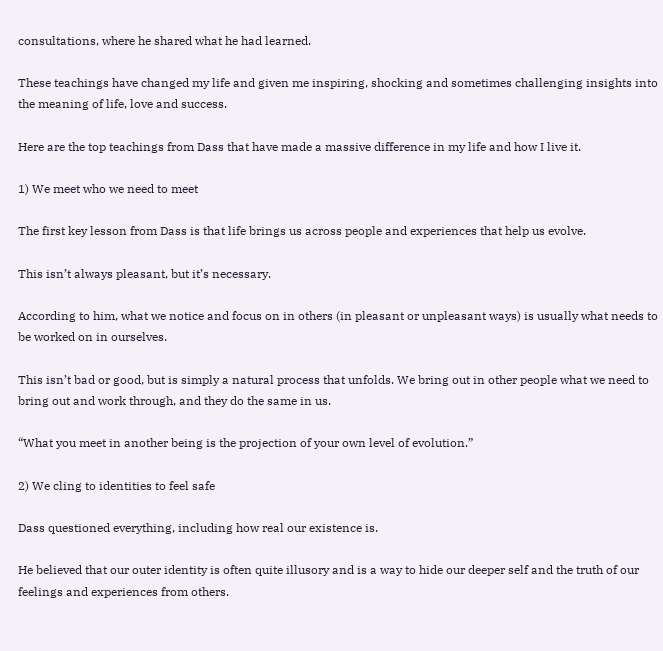consultations, where he shared what he had learned.

These teachings have changed my life and given me inspiring, shocking and sometimes challenging insights into the meaning of life, love and success.

Here are the top teachings from Dass that have made a massive difference in my life and how I live it.

1) We meet who we need to meet

The first key lesson from Dass is that life brings us across people and experiences that help us evolve.

This isn’t always pleasant, but it’s necessary.

According to him, what we notice and focus on in others (in pleasant or unpleasant ways) is usually what needs to be worked on in ourselves.

This isn’t bad or good, but is simply a natural process that unfolds. We bring out in other people what we need to bring out and work through, and they do the same in us.

“What you meet in another being is the projection of your own level of evolution.”

2) We cling to identities to feel safe

Dass questioned everything, including how real our existence is.

He believed that our outer identity is often quite illusory and is a way to hide our deeper self and the truth of our feelings and experiences from others.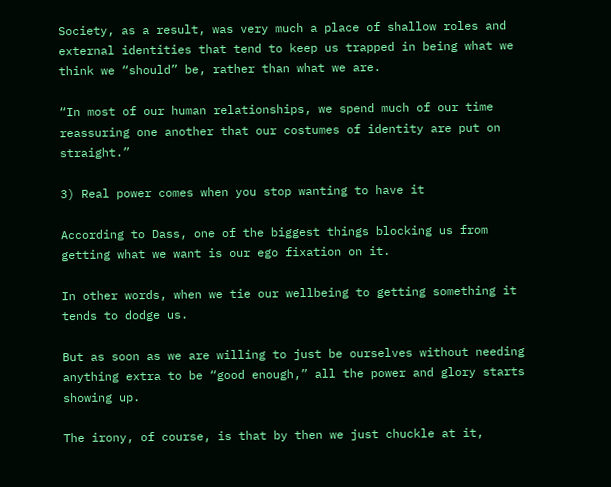Society, as a result, was very much a place of shallow roles and external identities that tend to keep us trapped in being what we think we “should” be, rather than what we are.

“In most of our human relationships, we spend much of our time reassuring one another that our costumes of identity are put on straight.”

3) Real power comes when you stop wanting to have it

According to Dass, one of the biggest things blocking us from getting what we want is our ego fixation on it.

In other words, when we tie our wellbeing to getting something it tends to dodge us.

But as soon as we are willing to just be ourselves without needing anything extra to be “good enough,” all the power and glory starts showing up.

The irony, of course, is that by then we just chuckle at it,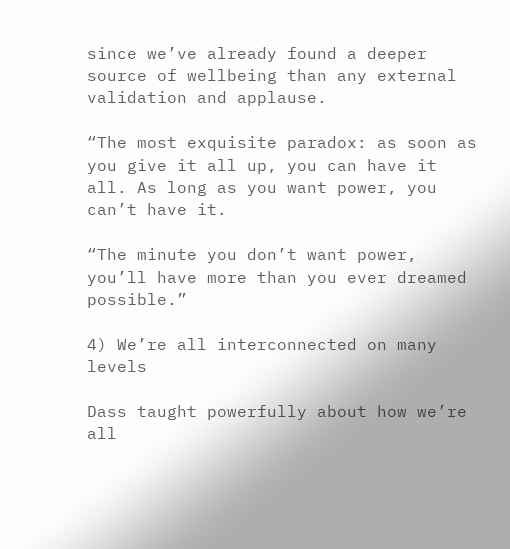since we’ve already found a deeper source of wellbeing than any external validation and applause.

“The most exquisite paradox: as soon as you give it all up, you can have it all. As long as you want power, you can’t have it.

“The minute you don’t want power, you’ll have more than you ever dreamed possible.”

4) We’re all interconnected on many levels

Dass taught powerfully about how we’re all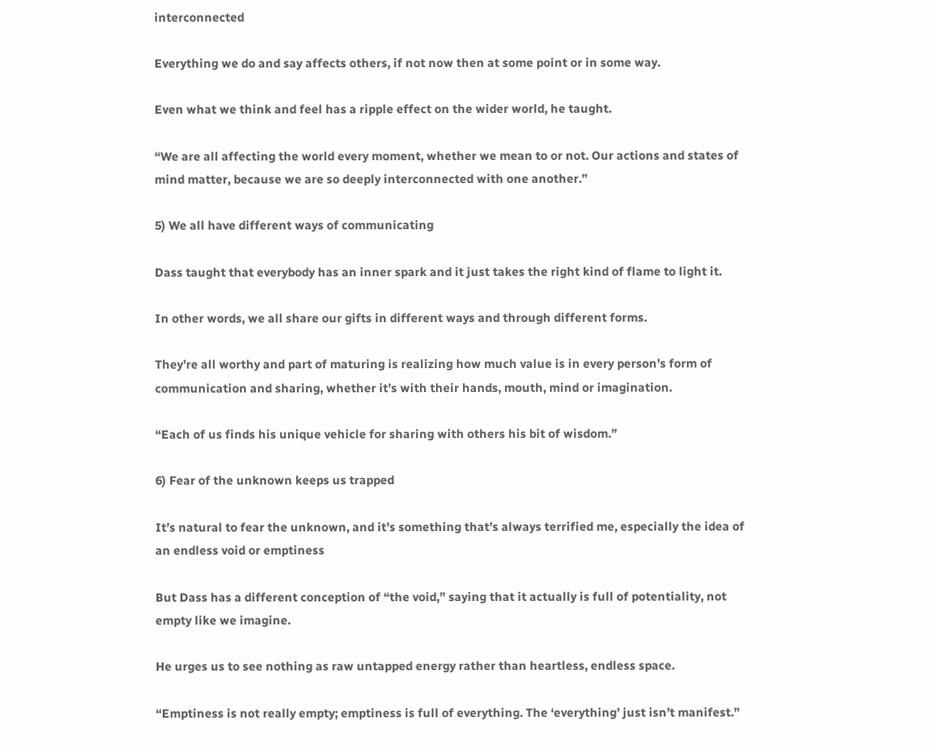interconnected

Everything we do and say affects others, if not now then at some point or in some way.

Even what we think and feel has a ripple effect on the wider world, he taught.

“We are all affecting the world every moment, whether we mean to or not. Our actions and states of mind matter, because we are so deeply interconnected with one another.”

5) We all have different ways of communicating

Dass taught that everybody has an inner spark and it just takes the right kind of flame to light it.

In other words, we all share our gifts in different ways and through different forms.

They’re all worthy and part of maturing is realizing how much value is in every person’s form of communication and sharing, whether it’s with their hands, mouth, mind or imagination.

“Each of us finds his unique vehicle for sharing with others his bit of wisdom.”

6) Fear of the unknown keeps us trapped

It’s natural to fear the unknown, and it’s something that’s always terrified me, especially the idea of an endless void or emptiness

But Dass has a different conception of “the void,” saying that it actually is full of potentiality, not empty like we imagine.

He urges us to see nothing as raw untapped energy rather than heartless, endless space.

“Emptiness is not really empty; emptiness is full of everything. The ‘everything’ just isn’t manifest.”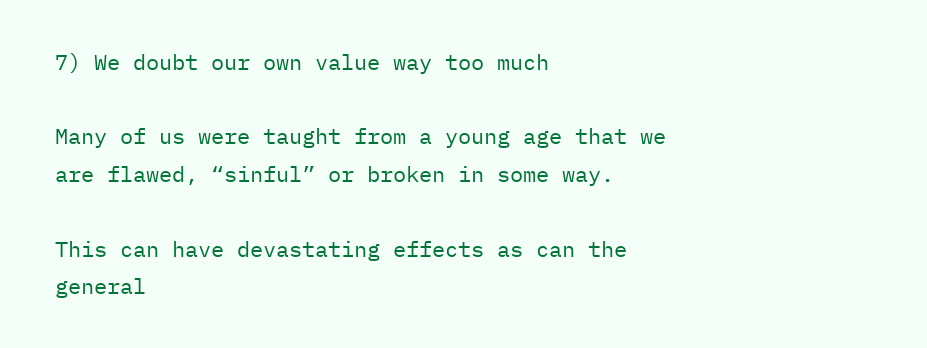7) We doubt our own value way too much

Many of us were taught from a young age that we are flawed, “sinful” or broken in some way.

This can have devastating effects as can the general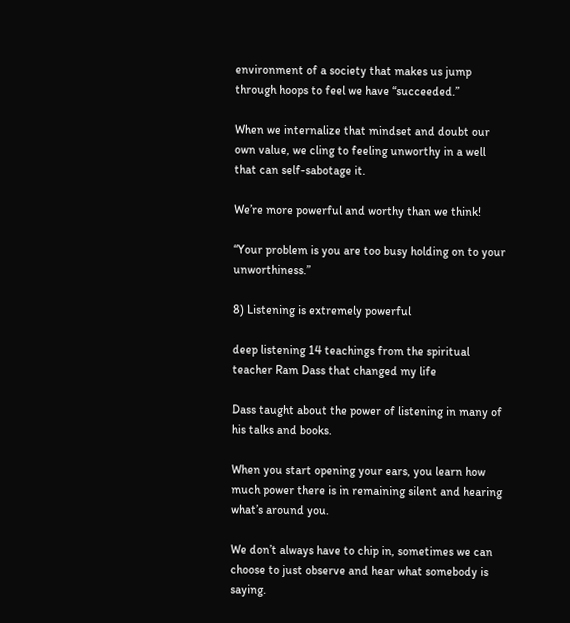environment of a society that makes us jump through hoops to feel we have “succeeded.”

When we internalize that mindset and doubt our own value, we cling to feeling unworthy in a well that can self-sabotage it.

We’re more powerful and worthy than we think!

“Your problem is you are too busy holding on to your unworthiness.”

8) Listening is extremely powerful

deep listening 14 teachings from the spiritual teacher Ram Dass that changed my life

Dass taught about the power of listening in many of his talks and books.

When you start opening your ears, you learn how much power there is in remaining silent and hearing what’s around you.

We don’t always have to chip in, sometimes we can choose to just observe and hear what somebody is saying.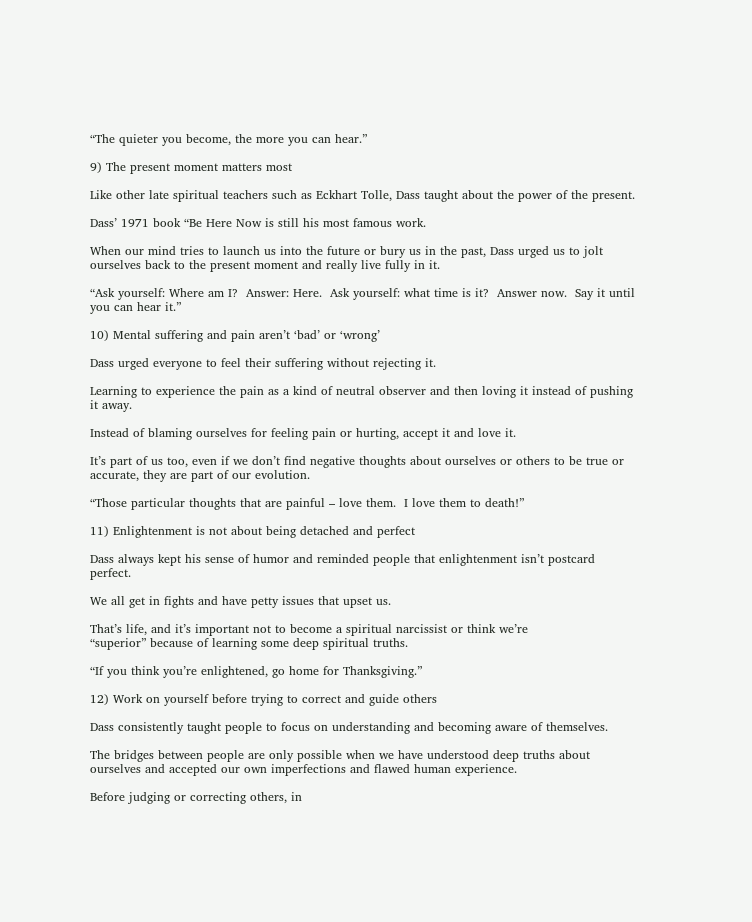“The quieter you become, the more you can hear.”

9) The present moment matters most

Like other late spiritual teachers such as Eckhart Tolle, Dass taught about the power of the present.

Dass’ 1971 book “Be Here Now is still his most famous work.

When our mind tries to launch us into the future or bury us in the past, Dass urged us to jolt ourselves back to the present moment and really live fully in it.

“Ask yourself: Where am I?  Answer: Here.  Ask yourself: what time is it?  Answer now.  Say it until you can hear it.”

10) Mental suffering and pain aren’t ‘bad’ or ‘wrong’

Dass urged everyone to feel their suffering without rejecting it.

Learning to experience the pain as a kind of neutral observer and then loving it instead of pushing it away.

Instead of blaming ourselves for feeling pain or hurting, accept it and love it.

It’s part of us too, even if we don’t find negative thoughts about ourselves or others to be true or accurate, they are part of our evolution.

“Those particular thoughts that are painful – love them.  I love them to death!”

11) Enlightenment is not about being detached and perfect

Dass always kept his sense of humor and reminded people that enlightenment isn’t postcard perfect.

We all get in fights and have petty issues that upset us.

That’s life, and it’s important not to become a spiritual narcissist or think we’re
“superior” because of learning some deep spiritual truths.

“If you think you’re enlightened, go home for Thanksgiving.”

12) Work on yourself before trying to correct and guide others

Dass consistently taught people to focus on understanding and becoming aware of themselves.

The bridges between people are only possible when we have understood deep truths about ourselves and accepted our own imperfections and flawed human experience.

Before judging or correcting others, in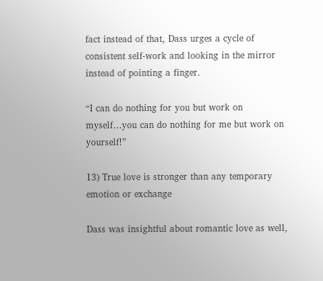fact instead of that, Dass urges a cycle of consistent self-work and looking in the mirror instead of pointing a finger.

“I can do nothing for you but work on myself…you can do nothing for me but work on yourself!”

13) True love is stronger than any temporary emotion or exchange

Dass was insightful about romantic love as well,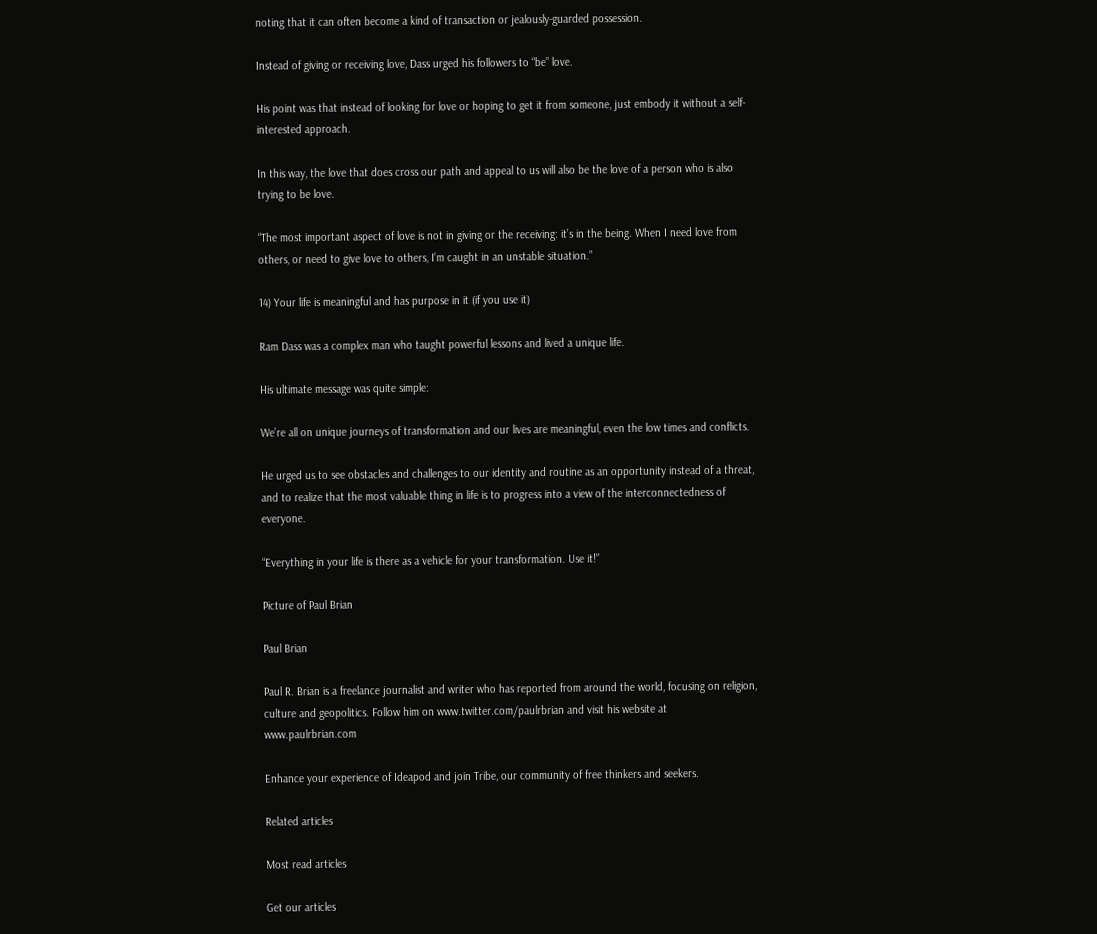noting that it can often become a kind of transaction or jealously-guarded possession.

Instead of giving or receiving love, Dass urged his followers to “be” love.

His point was that instead of looking for love or hoping to get it from someone, just embody it without a self-interested approach.

In this way, the love that does cross our path and appeal to us will also be the love of a person who is also trying to be love.

“The most important aspect of love is not in giving or the receiving: it’s in the being. When I need love from others, or need to give love to others, I’m caught in an unstable situation.”

14) Your life is meaningful and has purpose in it (if you use it)

Ram Dass was a complex man who taught powerful lessons and lived a unique life.

His ultimate message was quite simple:

We’re all on unique journeys of transformation and our lives are meaningful, even the low times and conflicts.

He urged us to see obstacles and challenges to our identity and routine as an opportunity instead of a threat, and to realize that the most valuable thing in life is to progress into a view of the interconnectedness of everyone.

“Everything in your life is there as a vehicle for your transformation. Use it!”

Picture of Paul Brian

Paul Brian

Paul R. Brian is a freelance journalist and writer who has reported from around the world, focusing on religion, culture and geopolitics. Follow him on www.twitter.com/paulrbrian and visit his website at www.paulrbrian.com

Enhance your experience of Ideapod and join Tribe, our community of free thinkers and seekers.

Related articles

Most read articles

Get our articles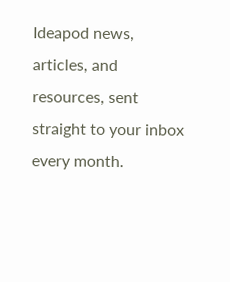Ideapod news, articles, and resources, sent straight to your inbox every month.